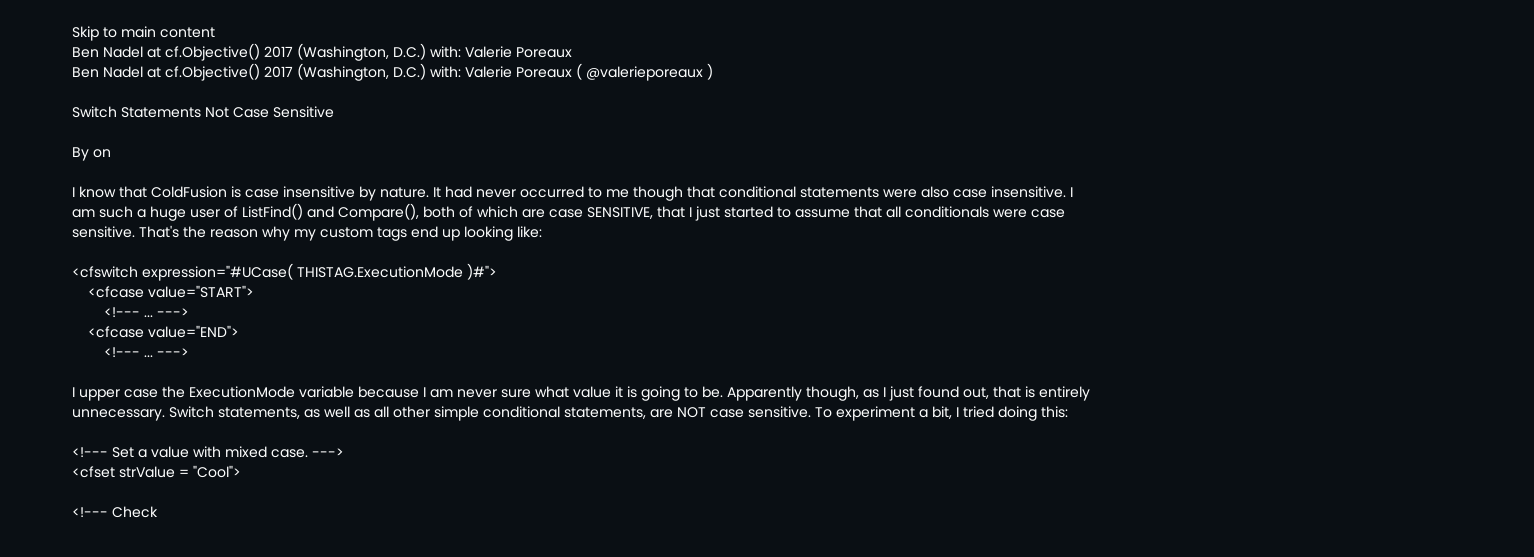Skip to main content
Ben Nadel at cf.Objective() 2017 (Washington, D.C.) with: Valerie Poreaux
Ben Nadel at cf.Objective() 2017 (Washington, D.C.) with: Valerie Poreaux ( @valerieporeaux )

Switch Statements Not Case Sensitive

By on

I know that ColdFusion is case insensitive by nature. It had never occurred to me though that conditional statements were also case insensitive. I am such a huge user of ListFind() and Compare(), both of which are case SENSITIVE, that I just started to assume that all conditionals were case sensitive. That's the reason why my custom tags end up looking like:

<cfswitch expression="#UCase( THISTAG.ExecutionMode )#">
    <cfcase value="START">
        <!--- ... --->
    <cfcase value="END">
        <!--- ... --->

I upper case the ExecutionMode variable because I am never sure what value it is going to be. Apparently though, as I just found out, that is entirely unnecessary. Switch statements, as well as all other simple conditional statements, are NOT case sensitive. To experiment a bit, I tried doing this:

<!--- Set a value with mixed case. --->
<cfset strValue = "Cool">

<!--- Check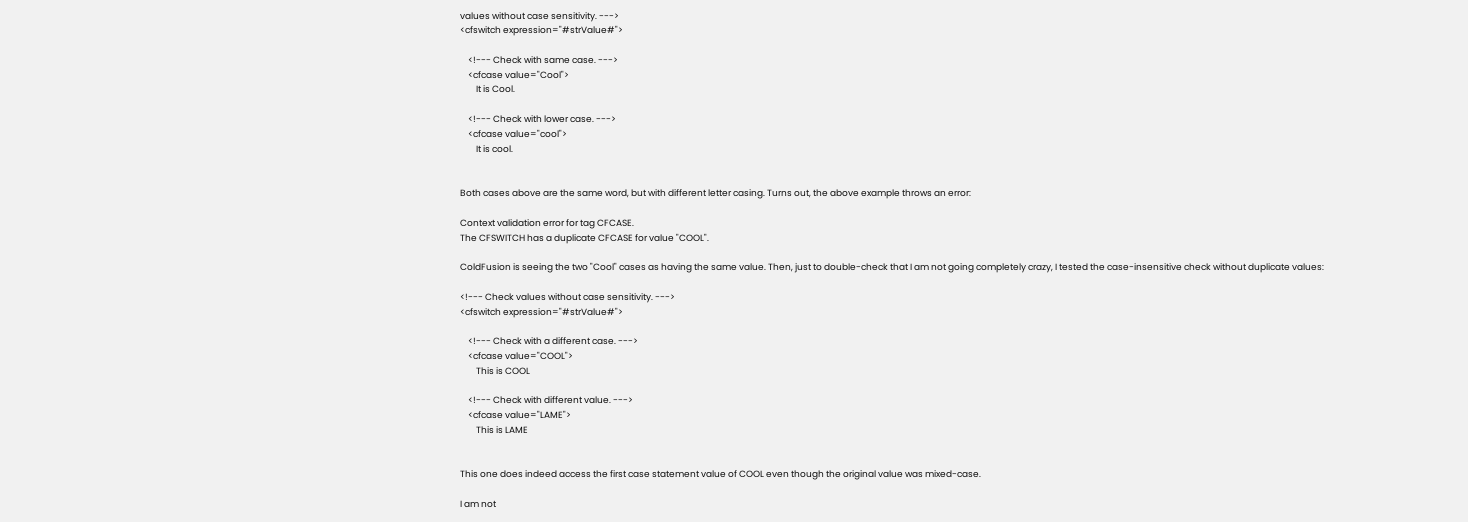values without case sensitivity. --->
<cfswitch expression="#strValue#">

    <!--- Check with same case. --->
    <cfcase value="Cool">
        It is Cool.

    <!--- Check with lower case. --->
    <cfcase value="cool">
        It is cool.


Both cases above are the same word, but with different letter casing. Turns out, the above example throws an error:

Context validation error for tag CFCASE.
The CFSWITCH has a duplicate CFCASE for value "COOL".

ColdFusion is seeing the two "Cool" cases as having the same value. Then, just to double-check that I am not going completely crazy, I tested the case-insensitive check without duplicate values:

<!--- Check values without case sensitivity. --->
<cfswitch expression="#strValue#">

    <!--- Check with a different case. --->
    <cfcase value="COOL">
        This is COOL

    <!--- Check with different value. --->
    <cfcase value="LAME">
        This is LAME


This one does indeed access the first case statement value of COOL even though the original value was mixed-case.

I am not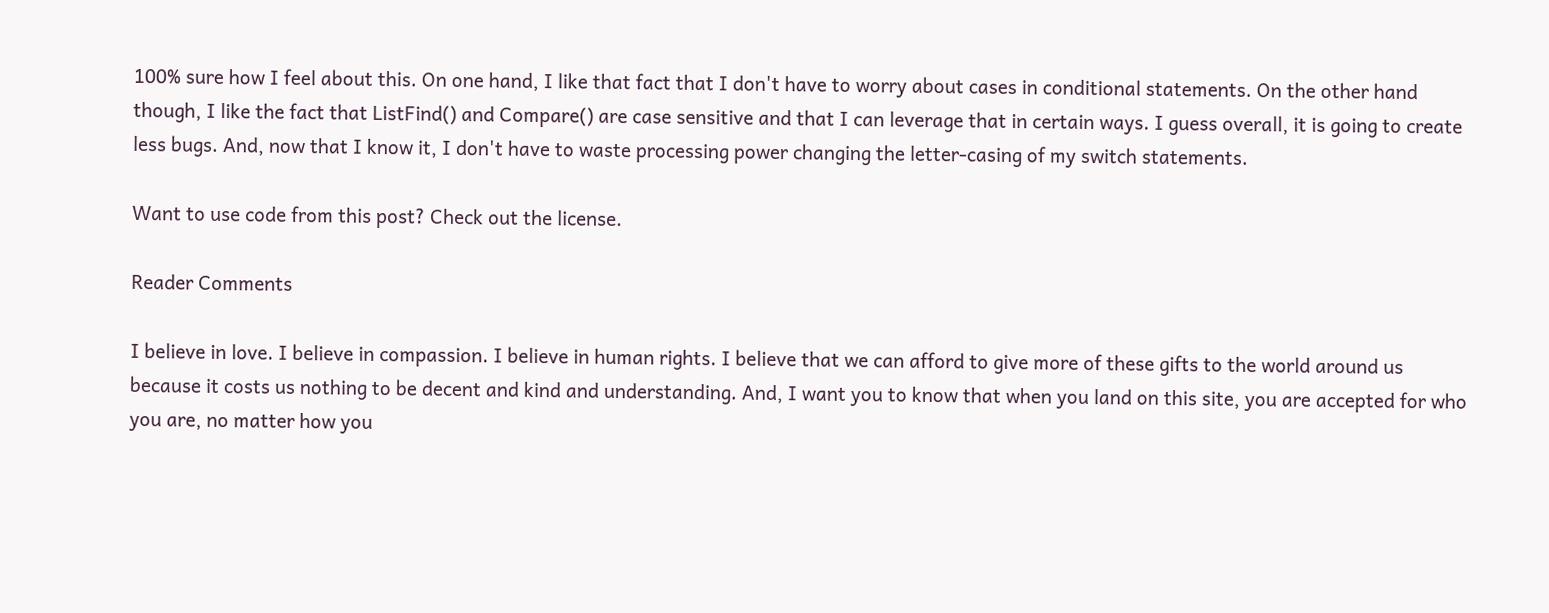100% sure how I feel about this. On one hand, I like that fact that I don't have to worry about cases in conditional statements. On the other hand though, I like the fact that ListFind() and Compare() are case sensitive and that I can leverage that in certain ways. I guess overall, it is going to create less bugs. And, now that I know it, I don't have to waste processing power changing the letter-casing of my switch statements.

Want to use code from this post? Check out the license.

Reader Comments

I believe in love. I believe in compassion. I believe in human rights. I believe that we can afford to give more of these gifts to the world around us because it costs us nothing to be decent and kind and understanding. And, I want you to know that when you land on this site, you are accepted for who you are, no matter how you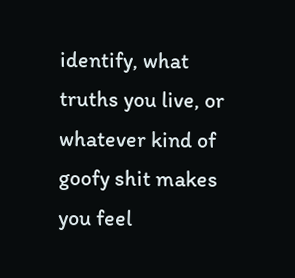identify, what truths you live, or whatever kind of goofy shit makes you feel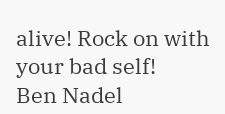alive! Rock on with your bad self!
Ben Nadel